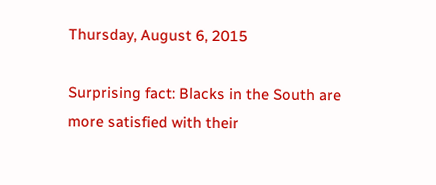Thursday, August 6, 2015

Surprising fact: Blacks in the South are more satisfied with their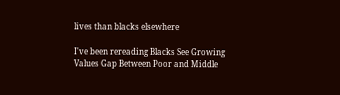lives than blacks elsewhere

I've been rereading Blacks See Growing Values Gap Between Poor and Middle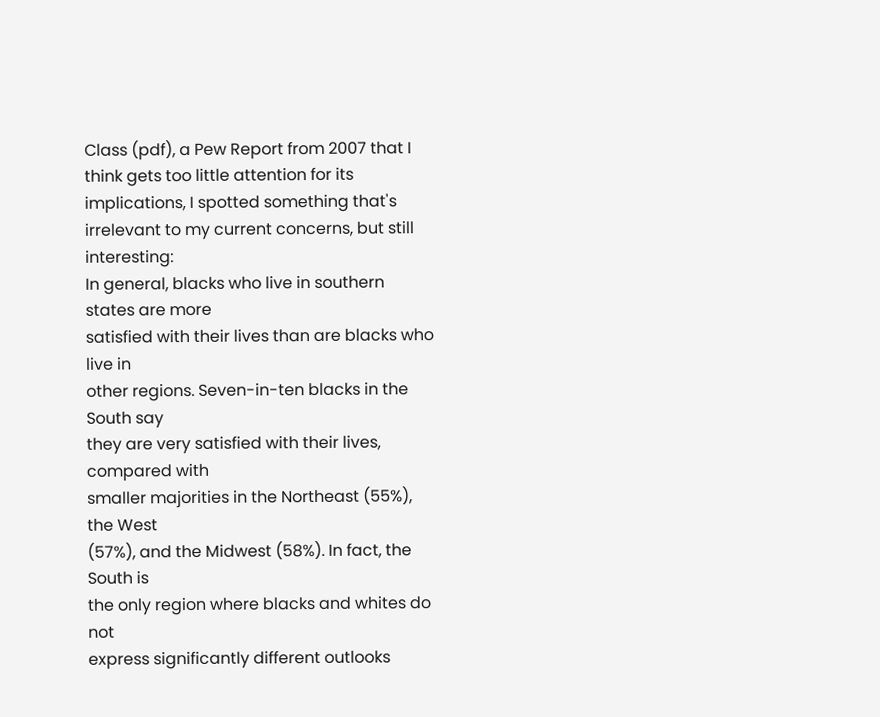Class (pdf), a Pew Report from 2007 that I think gets too little attention for its implications, I spotted something that's irrelevant to my current concerns, but still interesting:
In general, blacks who live in southern states are more
satisfied with their lives than are blacks who live in
other regions. Seven-in-ten blacks in the South say
they are very satisfied with their lives, compared with
smaller majorities in the Northeast (55%), the West
(57%), and the Midwest (58%). In fact, the South is
the only region where blacks and whites do not
express significantly different outlooks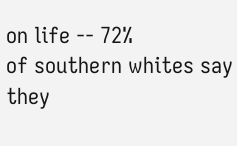on life -- 72%
of southern whites say they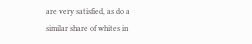are very satisfied, as do a
similar share of whites in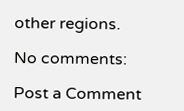other regions.

No comments:

Post a Comment